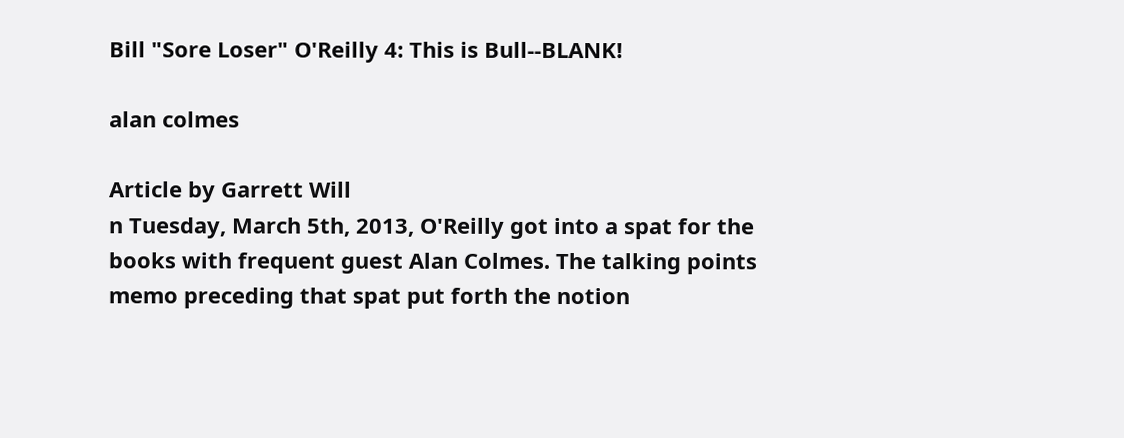Bill "Sore Loser" O'Reilly 4: This is Bull--BLANK!

alan colmes

Article by Garrett Will
n Tuesday, March 5th, 2013, O'Reilly got into a spat for the books with frequent guest Alan Colmes. The talking points memo preceding that spat put forth the notion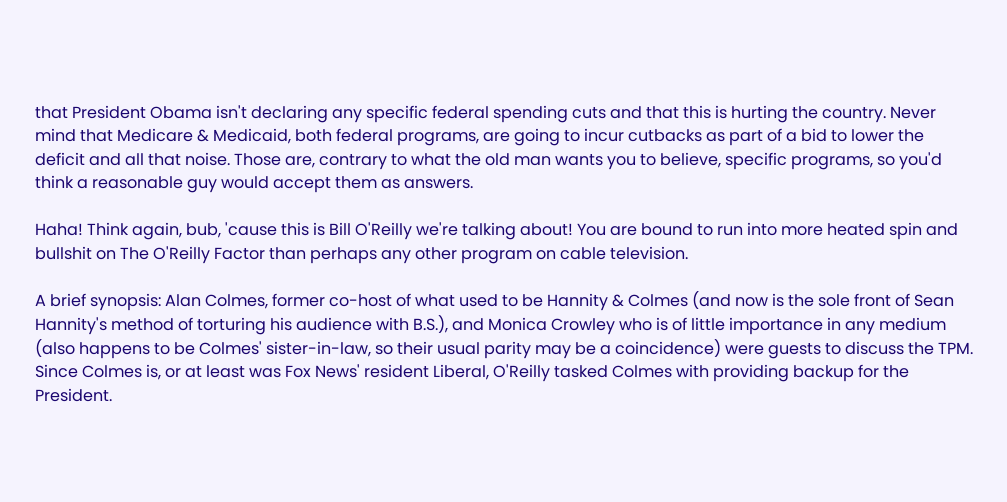that President Obama isn't declaring any specific federal spending cuts and that this is hurting the country. Never mind that Medicare & Medicaid, both federal programs, are going to incur cutbacks as part of a bid to lower the deficit and all that noise. Those are, contrary to what the old man wants you to believe, specific programs, so you'd think a reasonable guy would accept them as answers.

Haha! Think again, bub, 'cause this is Bill O'Reilly we're talking about! You are bound to run into more heated spin and bullshit on The O'Reilly Factor than perhaps any other program on cable television.

A brief synopsis: Alan Colmes, former co-host of what used to be Hannity & Colmes (and now is the sole front of Sean Hannity's method of torturing his audience with B.S.), and Monica Crowley who is of little importance in any medium (also happens to be Colmes' sister-in-law, so their usual parity may be a coincidence) were guests to discuss the TPM. Since Colmes is, or at least was Fox News' resident Liberal, O'Reilly tasked Colmes with providing backup for the President.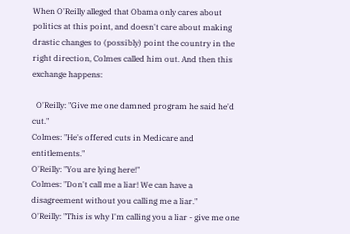When O'Reilly alleged that Obama only cares about politics at this point, and doesn't care about making drastic changes to (possibly) point the country in the right direction, Colmes called him out. And then this exchange happens:

  O'Reilly: "Give me one damned program he said he'd cut."
Colmes: "He's offered cuts in Medicare and entitlements."
O'Reilly: "You are lying here!"
Colmes: "Don't call me a liar! We can have a disagreement without you calling me a liar."
O'Reilly: "This is why I'm calling you a liar - give me one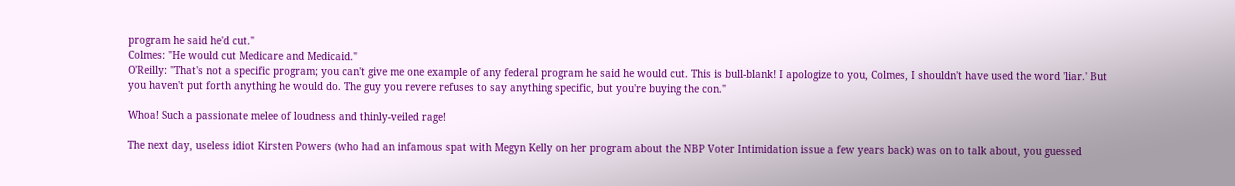program he said he'd cut."
Colmes: "He would cut Medicare and Medicaid."
O'Reilly: "That's not a specific program; you can't give me one example of any federal program he said he would cut. This is bull-blank! I apologize to you, Colmes, I shouldn't have used the word 'liar.' But you haven't put forth anything he would do. The guy you revere refuses to say anything specific, but you're buying the con."

Whoa! Such a passionate melee of loudness and thinly-veiled rage!

The next day, useless idiot Kirsten Powers (who had an infamous spat with Megyn Kelly on her program about the NBP Voter Intimidation issue a few years back) was on to talk about, you guessed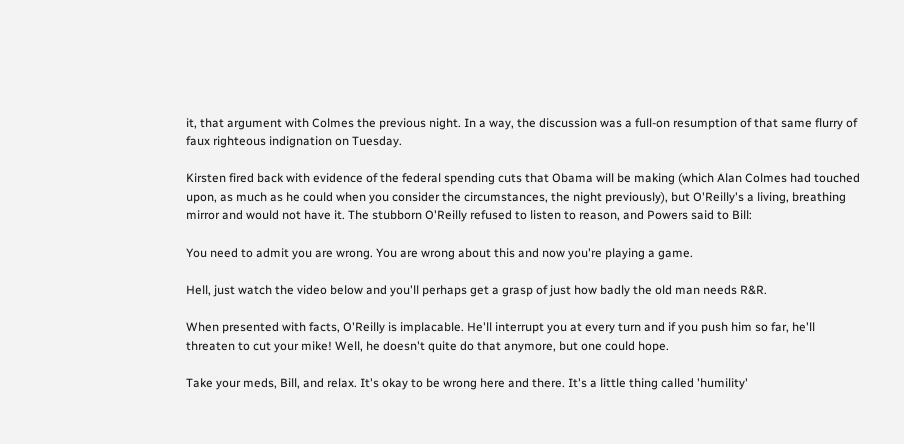it, that argument with Colmes the previous night. In a way, the discussion was a full-on resumption of that same flurry of faux righteous indignation on Tuesday.

Kirsten fired back with evidence of the federal spending cuts that Obama will be making (which Alan Colmes had touched upon, as much as he could when you consider the circumstances, the night previously), but O'Reilly's a living, breathing mirror and would not have it. The stubborn O'Reilly refused to listen to reason, and Powers said to Bill:

You need to admit you are wrong. You are wrong about this and now you're playing a game.

Hell, just watch the video below and you'll perhaps get a grasp of just how badly the old man needs R&R.

When presented with facts, O'Reilly is implacable. He'll interrupt you at every turn and if you push him so far, he'll threaten to cut your mike! Well, he doesn't quite do that anymore, but one could hope.

Take your meds, Bill, and relax. It's okay to be wrong here and there. It's a little thing called 'humility'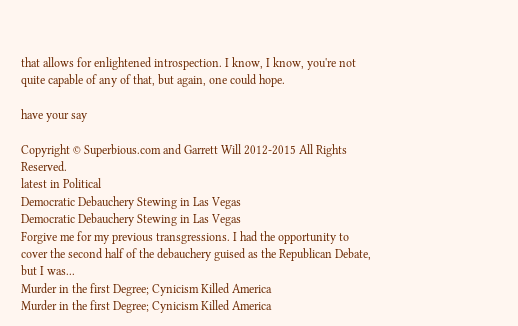that allows for enlightened introspection. I know, I know, you're not quite capable of any of that, but again, one could hope.

have your say

Copyright © Superbious.com and Garrett Will 2012-2015 All Rights Reserved.
latest in Political
Democratic Debauchery Stewing in Las Vegas
Democratic Debauchery Stewing in Las Vegas
Forgive me for my previous transgressions. I had the opportunity to cover the second half of the debauchery guised as the Republican Debate, but I was...
Murder in the first Degree; Cynicism Killed America
Murder in the first Degree; Cynicism Killed America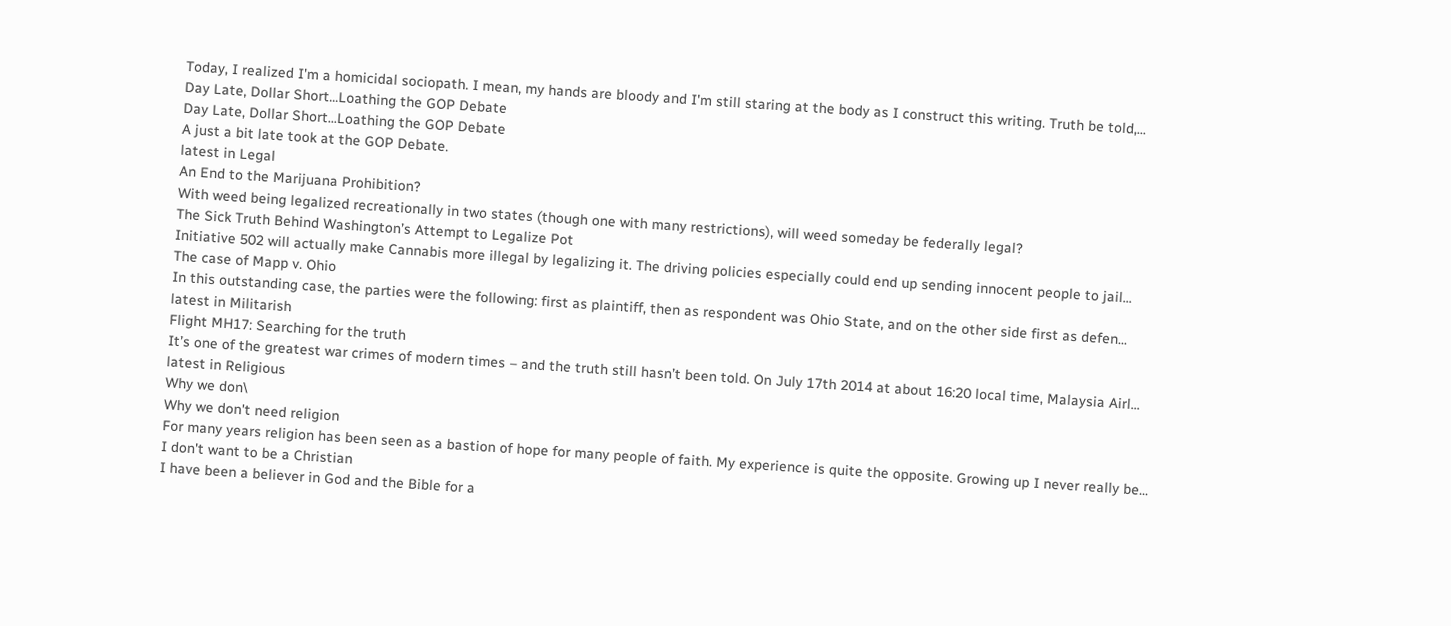Today, I realized I'm a homicidal sociopath. I mean, my hands are bloody and I'm still staring at the body as I construct this writing. Truth be told,...
Day Late, Dollar Short...Loathing the GOP Debate
Day Late, Dollar Short...Loathing the GOP Debate
A just a bit late took at the GOP Debate.
latest in Legal
An End to the Marijuana Prohibition?
With weed being legalized recreationally in two states (though one with many restrictions), will weed someday be federally legal?
The Sick Truth Behind Washington’s Attempt to Legalize Pot
Initiative 502 will actually make Cannabis more illegal by legalizing it. The driving policies especially could end up sending innocent people to jail...
The case of Mapp v. Ohio
In this outstanding case, the parties were the following: first as plaintiff, then as respondent was Ohio State, and on the other side first as defen...
latest in Militarish
Flight MH17: Searching for the truth
It’s one of the greatest war crimes of modern times – and the truth still hasn’t been told. On July 17th 2014 at about 16:20 local time, Malaysia Airl...
latest in Religious
Why we don\
Why we don't need religion
For many years religion has been seen as a bastion of hope for many people of faith. My experience is quite the opposite. Growing up I never really be...
I don't want to be a Christian
I have been a believer in God and the Bible for a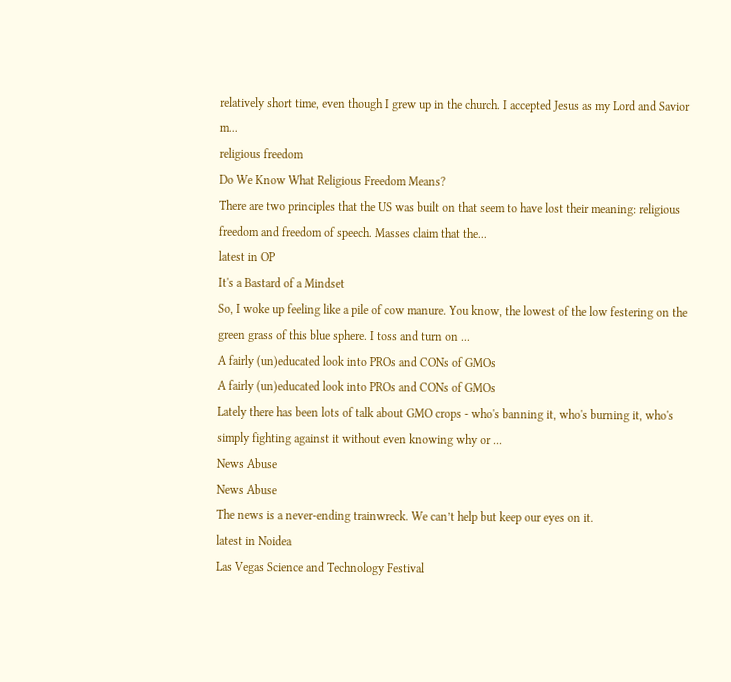relatively short time, even though I grew up in the church. I accepted Jesus as my Lord and Savior m...
religious freedom
Do We Know What Religious Freedom Means?
There are two principles that the US was built on that seem to have lost their meaning: religious freedom and freedom of speech. Masses claim that the...
latest in OP
It's a Bastard of a Mindset
So, I woke up feeling like a pile of cow manure. You know, the lowest of the low festering on the green grass of this blue sphere. I toss and turn on ...
A fairly (un)educated look into PROs and CONs of GMOs
A fairly (un)educated look into PROs and CONs of GMOs
Lately there has been lots of talk about GMO crops - who's banning it, who's burning it, who's simply fighting against it without even knowing why or ...
News Abuse
News Abuse
The news is a never-ending trainwreck. We can’t help but keep our eyes on it.
latest in Noidea
Las Vegas Science and Technology Festival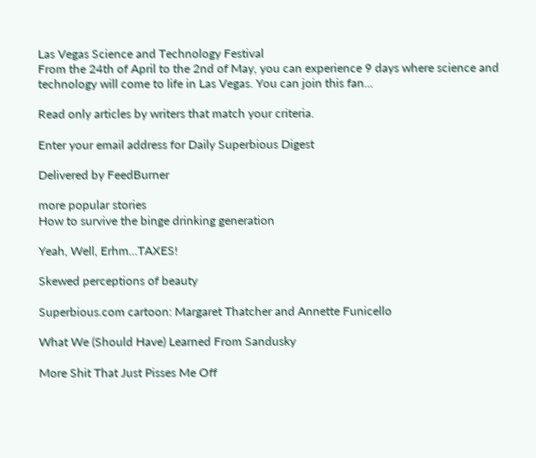Las Vegas Science and Technology Festival
From the 24th of April to the 2nd of May, you can experience 9 days where science and technology will come to life in Las Vegas. You can join this fan...

Read only articles by writers that match your criteria.

Enter your email address for Daily Superbious Digest

Delivered by FeedBurner

more popular stories
How to survive the binge drinking generation

Yeah, Well, Erhm...TAXES!

Skewed perceptions of beauty

Superbious.com cartoon: Margaret Thatcher and Annette Funicello

What We (Should Have) Learned From Sandusky

More Shit That Just Pisses Me Off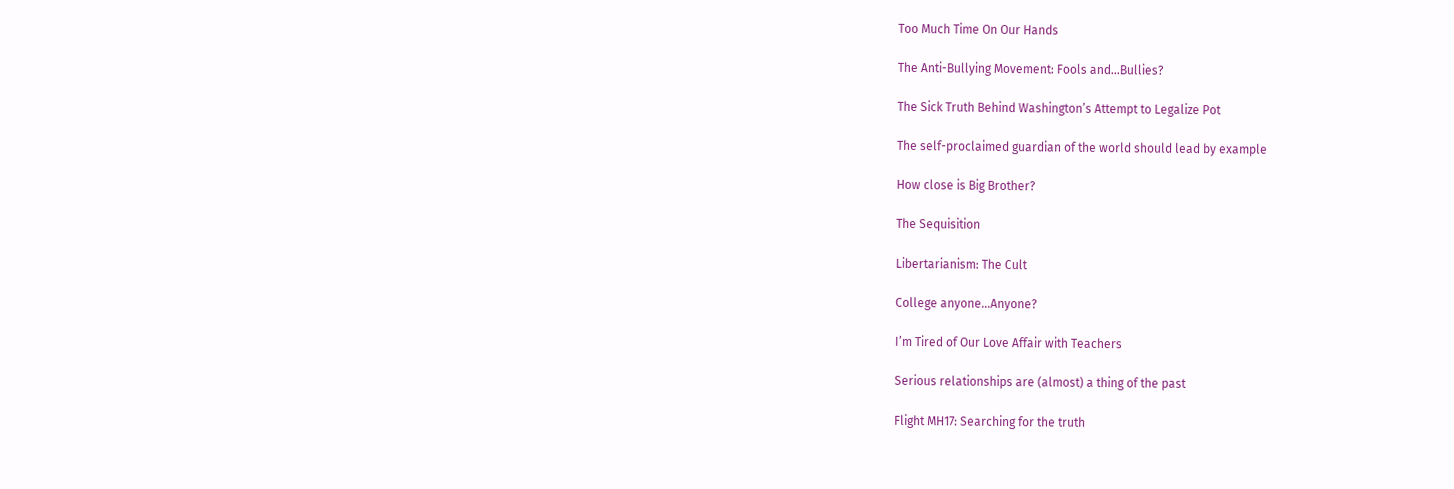Too Much Time On Our Hands

The Anti-Bullying Movement: Fools and...Bullies?

The Sick Truth Behind Washington’s Attempt to Legalize Pot

The self-proclaimed guardian of the world should lead by example

How close is Big Brother?

The Sequisition

Libertarianism: The Cult

College anyone…Anyone?

I’m Tired of Our Love Affair with Teachers

Serious relationships are (almost) a thing of the past

Flight MH17: Searching for the truth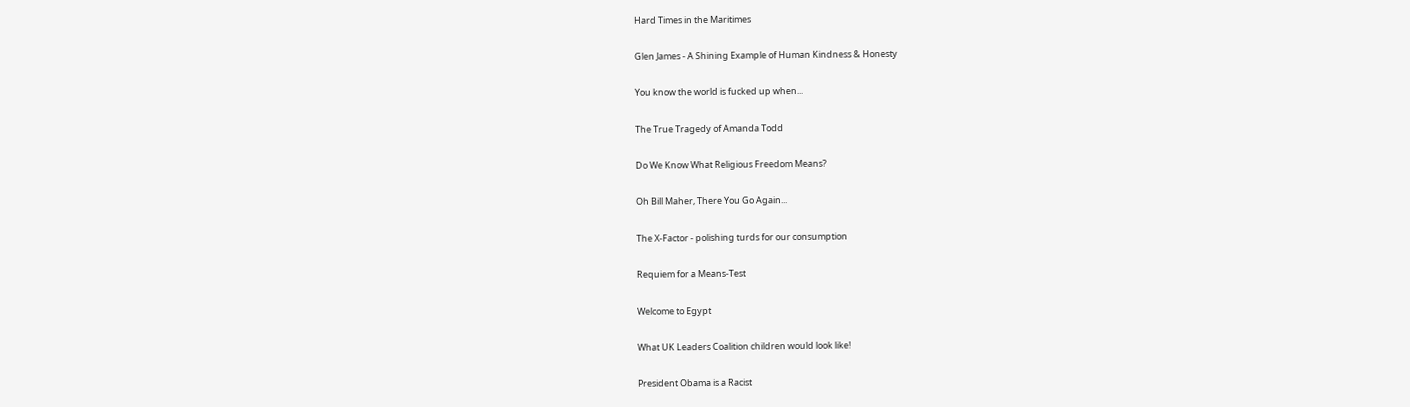Hard Times in the Maritimes

Glen James - A Shining Example of Human Kindness & Honesty

You know the world is fucked up when...

The True Tragedy of Amanda Todd

Do We Know What Religious Freedom Means?

Oh Bill Maher, There You Go Again...

The X-Factor - polishing turds for our consumption

Requiem for a Means-Test

Welcome to Egypt

What UK Leaders Coalition children would look like!

President Obama is a Racist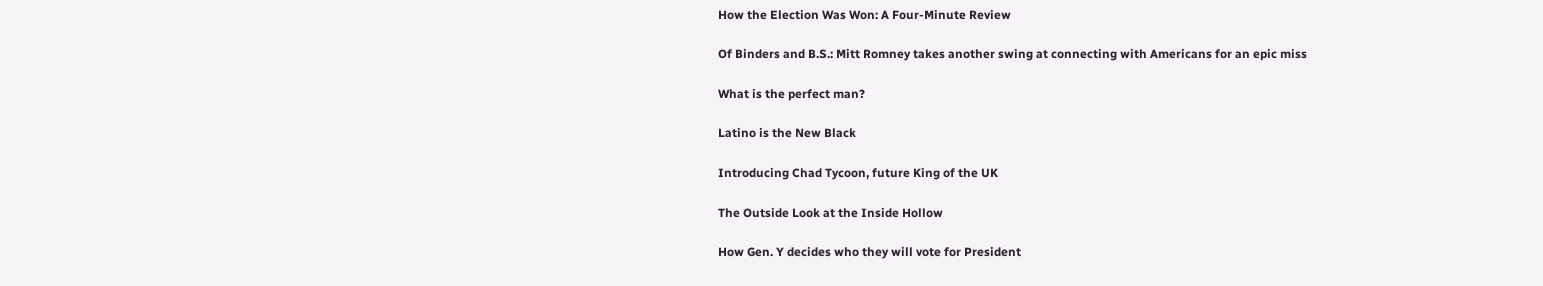How the Election Was Won: A Four-Minute Review

Of Binders and B.S.: Mitt Romney takes another swing at connecting with Americans for an epic miss

What is the perfect man?

Latino is the New Black

Introducing Chad Tycoon, future King of the UK

The Outside Look at the Inside Hollow

How Gen. Y decides who they will vote for President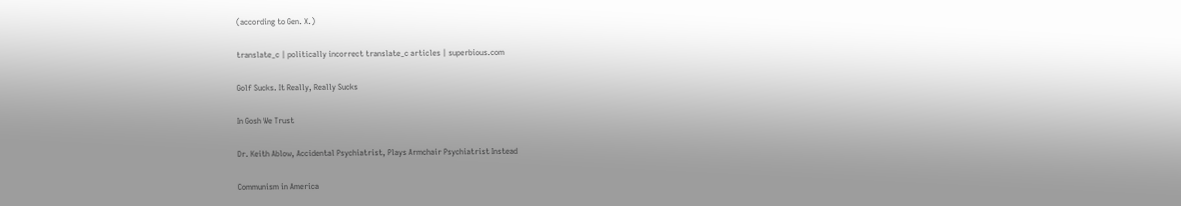(according to Gen. X.)

translate_c | politically incorrect translate_c articles | superbious.com

Golf Sucks. It Really, Really Sucks

In Gosh We Trust

Dr. Keith Ablow, Accidental Psychiatrist, Plays Armchair Psychiatrist Instead

Communism in America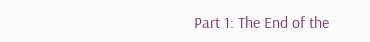Part 1: The End of the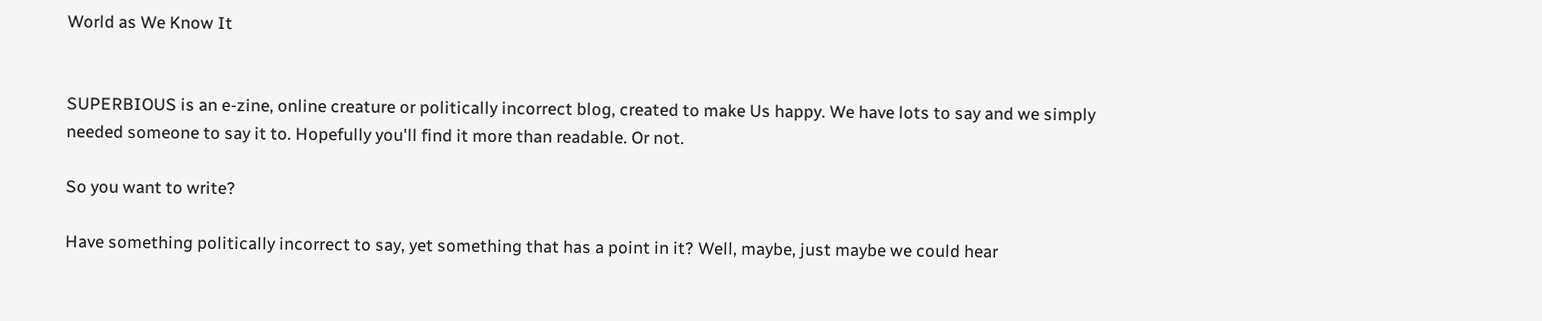World as We Know It


SUPERBIOUS is an e-zine, online creature or politically incorrect blog, created to make Us happy. We have lots to say and we simply needed someone to say it to. Hopefully you'll find it more than readable. Or not.

So you want to write?

Have something politically incorrect to say, yet something that has a point in it? Well, maybe, just maybe we could hear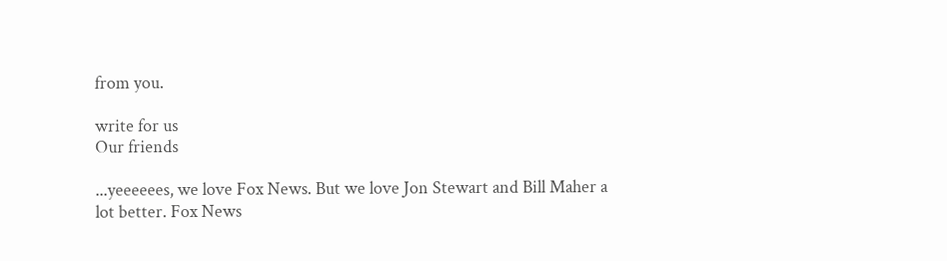from you.

write for us
Our friends

...yeeeeees, we love Fox News. But we love Jon Stewart and Bill Maher a lot better. Fox News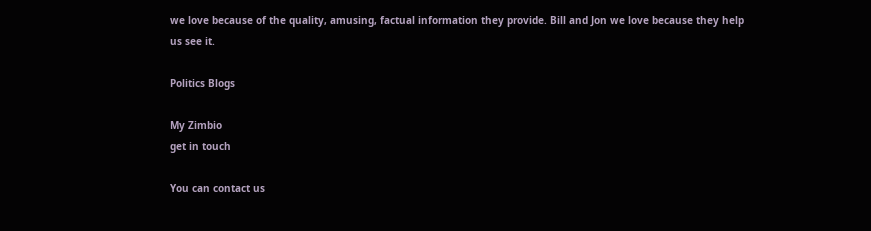we love because of the quality, amusing, factual information they provide. Bill and Jon we love because they help us see it.

Politics Blogs

My Zimbio
get in touch

You can contact us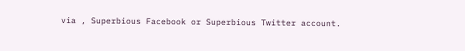via , Superbious Facebook or Superbious Twitter account.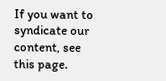If you want to syndicate our content, see this page.